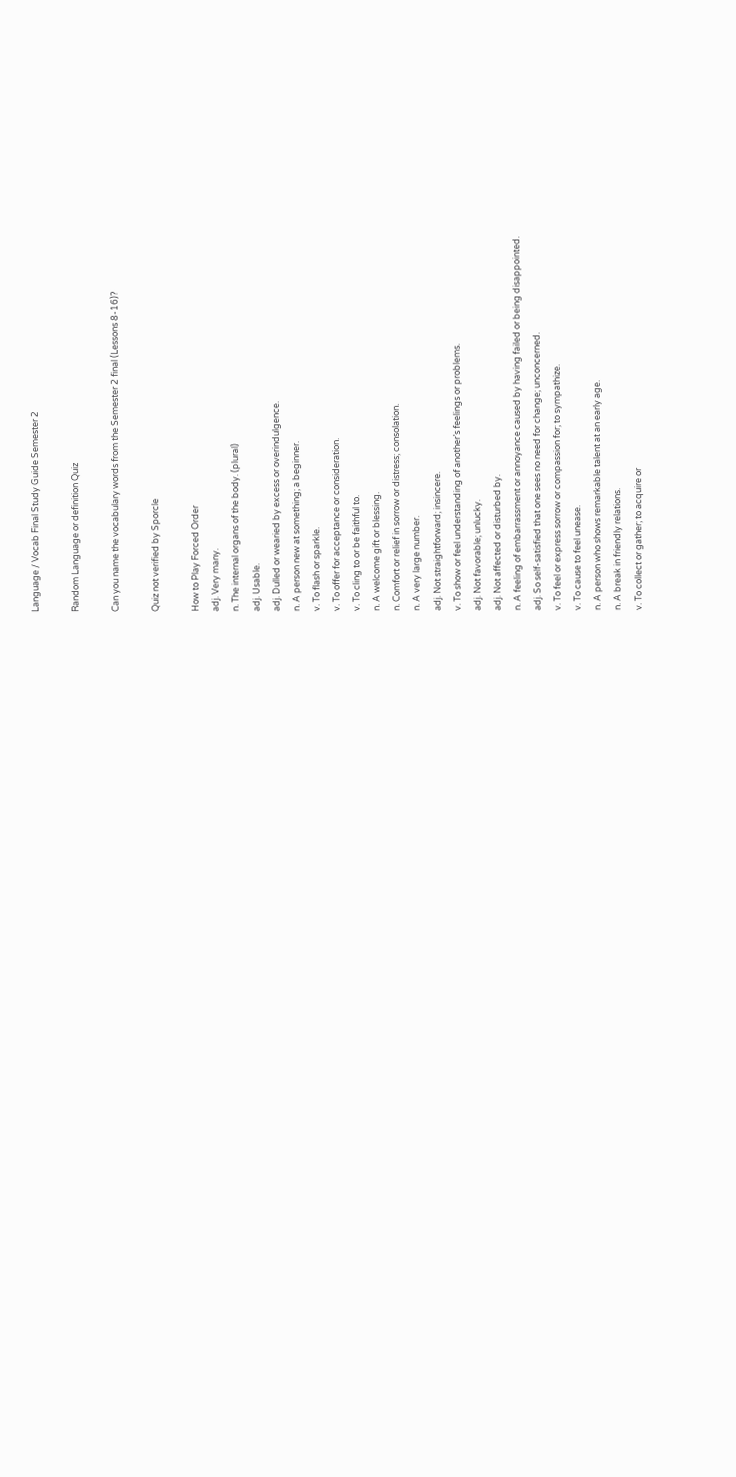Language / Vocab Final Study Guide Semester 2

Random Language or definition Quiz

Can you name the vocabulary words from the Semester 2 final (Lessons 8-16)?

Quiz not verified by Sporcle

How to Play Forced Order
adj. Very many.
n. The internal organs of the body. (plural)
adj. Usable.
adj. Dulled or wearied by excess or overindulgence.
n. A person new at something; a beginner.
v. To flash or sparkle.
v. To offer for acceptance or consideration.
v. To cling to or be faithful to.
n. A welcome gift or blessing.
n. Comfort or relief in sorrow or distress; consolation.
n. A very large number.
adj. Not straightforward; insincere.
v. To show or feel understanding of another’s feelings or problems.
adj. Not favorable; unlucky.
adj. Not affected or disturbed by.
n. A feeling of embarrassment or annoyance caused by having failed or being disappointed.
adj. So self-satisfied that one sees no need for change; unconcerned.
v. To feel or express sorrow or compassion for; to sympathize.
v. To cause to feel unease.
n. A person who shows remarkable talent at an early age.
n. A break in friendly relations.
v. To collect or gather; to acquire or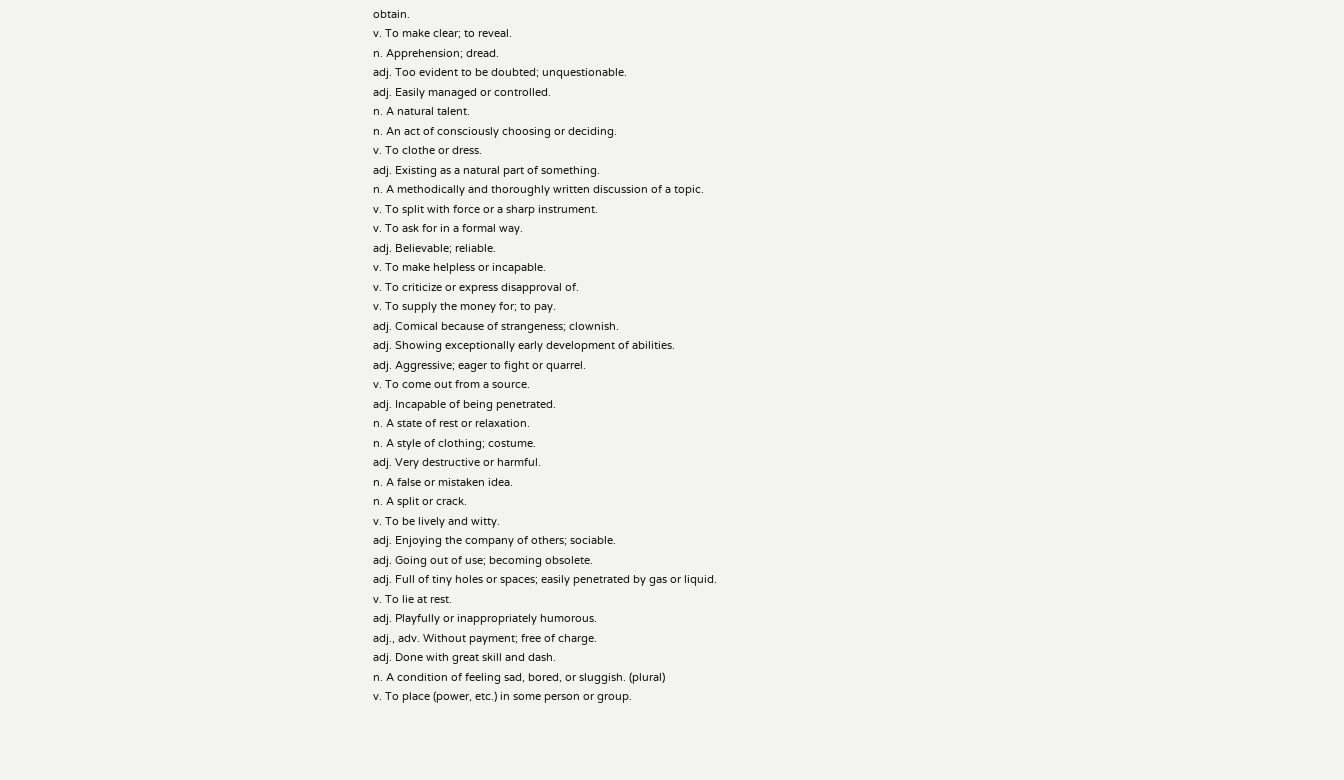obtain.
v. To make clear; to reveal.
n. Apprehension; dread.
adj. Too evident to be doubted; unquestionable.
adj. Easily managed or controlled.
n. A natural talent.
n. An act of consciously choosing or deciding.
v. To clothe or dress.
adj. Existing as a natural part of something.
n. A methodically and thoroughly written discussion of a topic.
v. To split with force or a sharp instrument.
v. To ask for in a formal way.
adj. Believable; reliable.
v. To make helpless or incapable.
v. To criticize or express disapproval of.
v. To supply the money for; to pay.
adj. Comical because of strangeness; clownish.
adj. Showing exceptionally early development of abilities.
adj. Aggressive; eager to fight or quarrel.
v. To come out from a source.
adj. Incapable of being penetrated.
n. A state of rest or relaxation.
n. A style of clothing; costume.
adj. Very destructive or harmful.
n. A false or mistaken idea.
n. A split or crack.
v. To be lively and witty.
adj. Enjoying the company of others; sociable.
adj. Going out of use; becoming obsolete.
adj. Full of tiny holes or spaces; easily penetrated by gas or liquid.
v. To lie at rest.
adj. Playfully or inappropriately humorous.
adj., adv. Without payment; free of charge.
adj. Done with great skill and dash.
n. A condition of feeling sad, bored, or sluggish. (plural)
v. To place (power, etc.) in some person or group.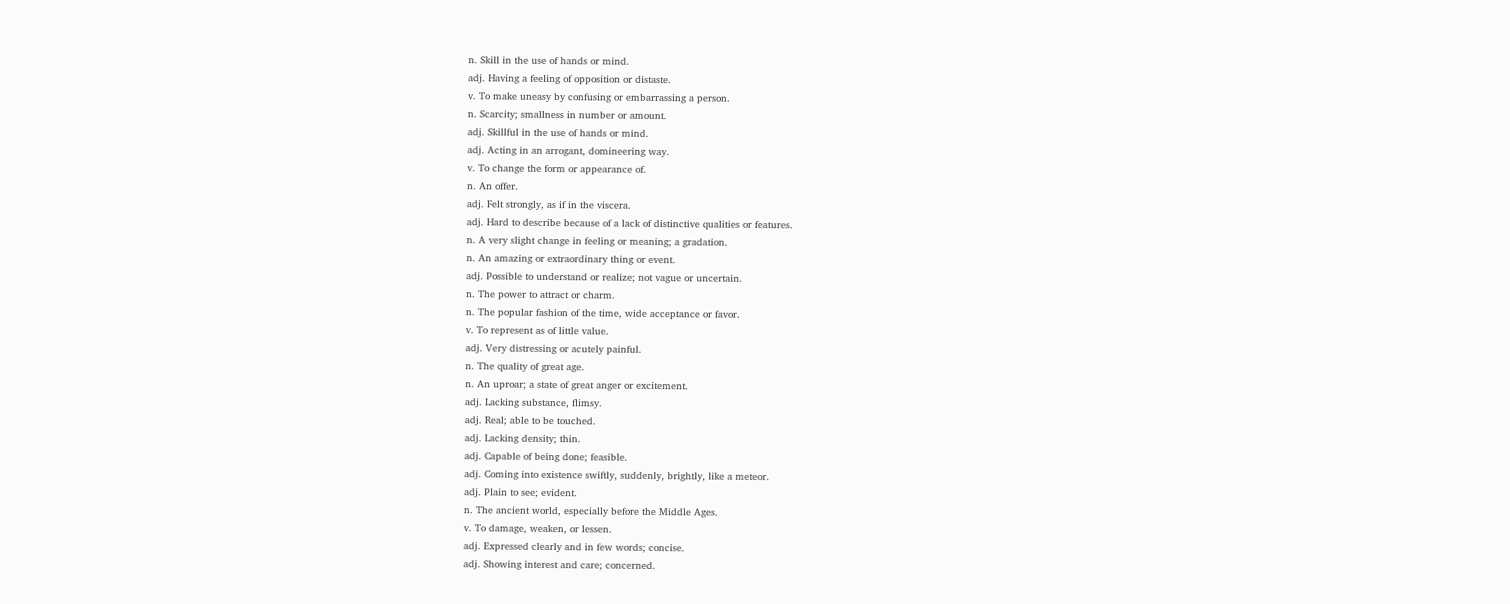n. Skill in the use of hands or mind.
adj. Having a feeling of opposition or distaste.
v. To make uneasy by confusing or embarrassing a person.
n. Scarcity; smallness in number or amount.
adj. Skillful in the use of hands or mind.
adj. Acting in an arrogant, domineering way.
v. To change the form or appearance of.
n. An offer.
adj. Felt strongly, as if in the viscera.
adj. Hard to describe because of a lack of distinctive qualities or features.
n. A very slight change in feeling or meaning; a gradation.
n. An amazing or extraordinary thing or event.
adj. Possible to understand or realize; not vague or uncertain.
n. The power to attract or charm.
n. The popular fashion of the time, wide acceptance or favor.
v. To represent as of little value.
adj. Very distressing or acutely painful.
n. The quality of great age.
n. An uproar; a state of great anger or excitement.
adj. Lacking substance, flimsy.
adj. Real; able to be touched.
adj. Lacking density; thin.
adj. Capable of being done; feasible.
adj. Coming into existence swiftly, suddenly, brightly, like a meteor.
adj. Plain to see; evident.
n. The ancient world, especially before the Middle Ages.
v. To damage, weaken, or lessen.
adj. Expressed clearly and in few words; concise.
adj. Showing interest and care; concerned.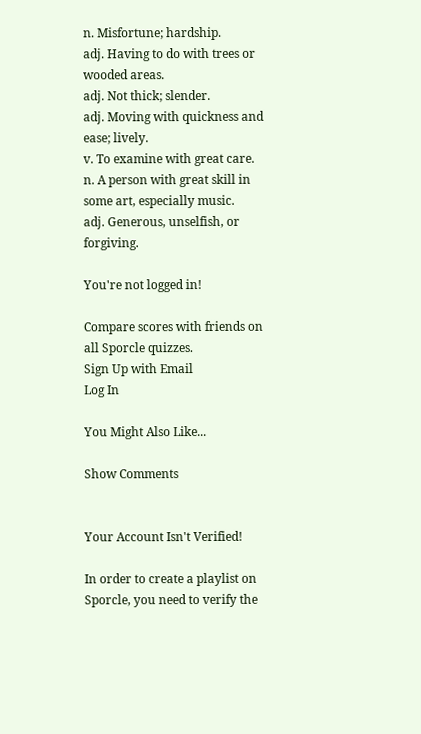n. Misfortune; hardship.
adj. Having to do with trees or wooded areas.
adj. Not thick; slender.
adj. Moving with quickness and ease; lively.
v. To examine with great care.
n. A person with great skill in some art, especially music.
adj. Generous, unselfish, or forgiving.

You're not logged in!

Compare scores with friends on all Sporcle quizzes.
Sign Up with Email
Log In

You Might Also Like...

Show Comments


Your Account Isn't Verified!

In order to create a playlist on Sporcle, you need to verify the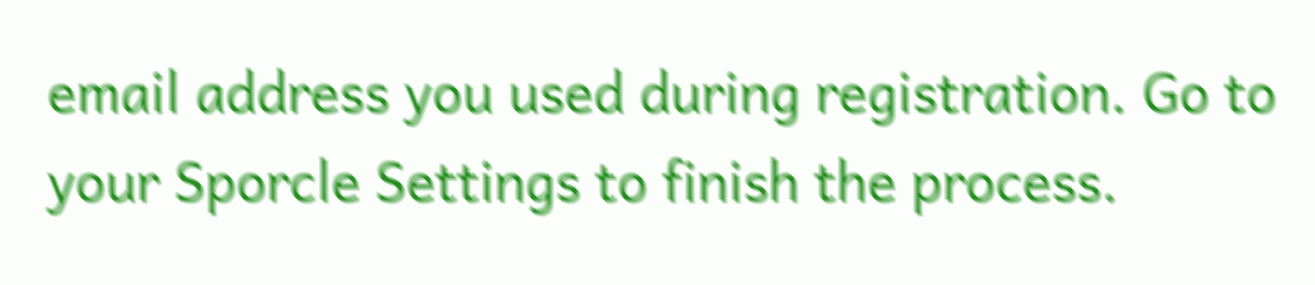email address you used during registration. Go to your Sporcle Settings to finish the process.